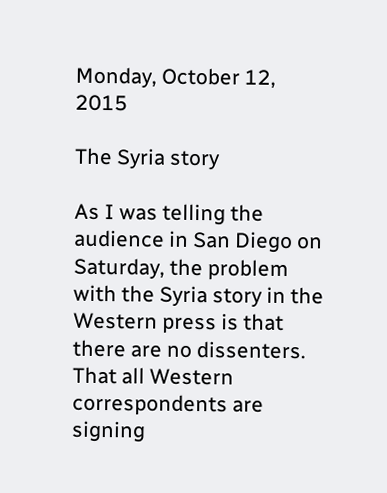Monday, October 12, 2015

The Syria story

As I was telling the audience in San Diego on Saturday, the problem with the Syria story in the Western press is that there are no dissenters.  That all Western correspondents are signing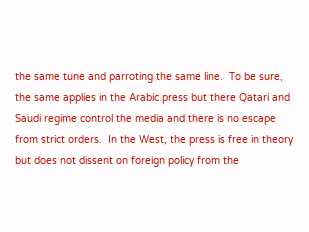the same tune and parroting the same line.  To be sure, the same applies in the Arabic press but there Qatari and Saudi regime control the media and there is no escape from strict orders.  In the West, the press is free in theory but does not dissent on foreign policy from the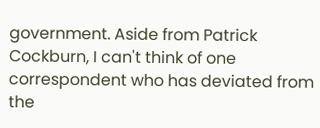government. Aside from Patrick Cockburn, I can't think of one correspondent who has deviated from the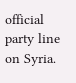official party line on Syria.